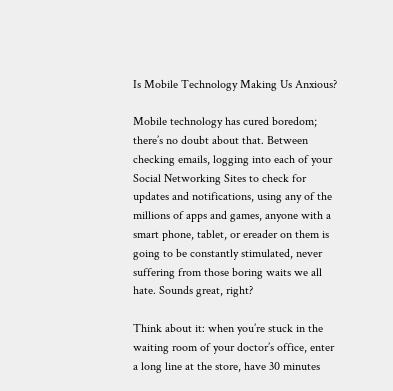Is Mobile Technology Making Us Anxious?

Mobile technology has cured boredom; there’s no doubt about that. Between checking emails, logging into each of your Social Networking Sites to check for updates and notifications, using any of the millions of apps and games, anyone with a smart phone, tablet, or ereader on them is going to be constantly stimulated, never suffering from those boring waits we all hate. Sounds great, right?

Think about it: when you’re stuck in the waiting room of your doctor’s office, enter a long line at the store, have 30 minutes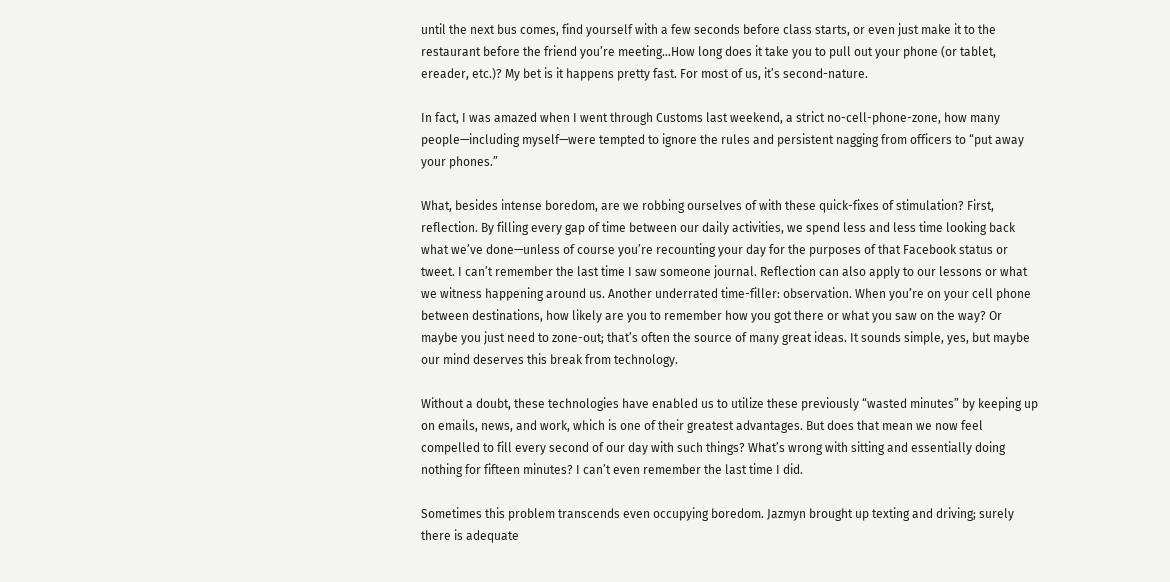until the next bus comes, find yourself with a few seconds before class starts, or even just make it to the restaurant before the friend you’re meeting…How long does it take you to pull out your phone (or tablet, ereader, etc.)? My bet is it happens pretty fast. For most of us, it’s second-nature.

In fact, I was amazed when I went through Customs last weekend, a strict no-cell-phone-zone, how many people—including myself—were tempted to ignore the rules and persistent nagging from officers to “put away your phones.”

What, besides intense boredom, are we robbing ourselves of with these quick-fixes of stimulation? First, reflection. By filling every gap of time between our daily activities, we spend less and less time looking back what we’ve done—unless of course you’re recounting your day for the purposes of that Facebook status or tweet. I can’t remember the last time I saw someone journal. Reflection can also apply to our lessons or what we witness happening around us. Another underrated time-filler: observation. When you’re on your cell phone between destinations, how likely are you to remember how you got there or what you saw on the way? Or maybe you just need to zone-out; that’s often the source of many great ideas. It sounds simple, yes, but maybe our mind deserves this break from technology.

Without a doubt, these technologies have enabled us to utilize these previously “wasted minutes” by keeping up on emails, news, and work, which is one of their greatest advantages. But does that mean we now feel compelled to fill every second of our day with such things? What’s wrong with sitting and essentially doing nothing for fifteen minutes? I can’t even remember the last time I did.

Sometimes this problem transcends even occupying boredom. Jazmyn brought up texting and driving; surely there is adequate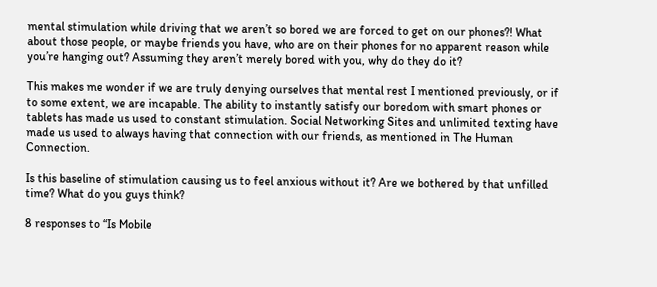mental stimulation while driving that we aren’t so bored we are forced to get on our phones?! What about those people, or maybe friends you have, who are on their phones for no apparent reason while you’re hanging out? Assuming they aren’t merely bored with you, why do they do it?

This makes me wonder if we are truly denying ourselves that mental rest I mentioned previously, or if to some extent, we are incapable. The ability to instantly satisfy our boredom with smart phones or tablets has made us used to constant stimulation. Social Networking Sites and unlimited texting have made us used to always having that connection with our friends, as mentioned in The Human Connection.

Is this baseline of stimulation causing us to feel anxious without it? Are we bothered by that unfilled time? What do you guys think?

8 responses to “Is Mobile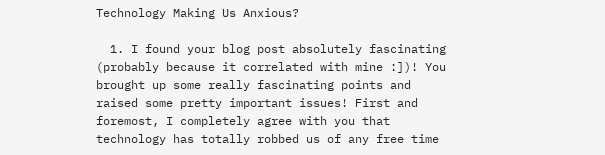Technology Making Us Anxious?

  1. I found your blog post absolutely fascinating (probably because it correlated with mine :])! You brought up some really fascinating points and raised some pretty important issues! First and foremost, I completely agree with you that technology has totally robbed us of any free time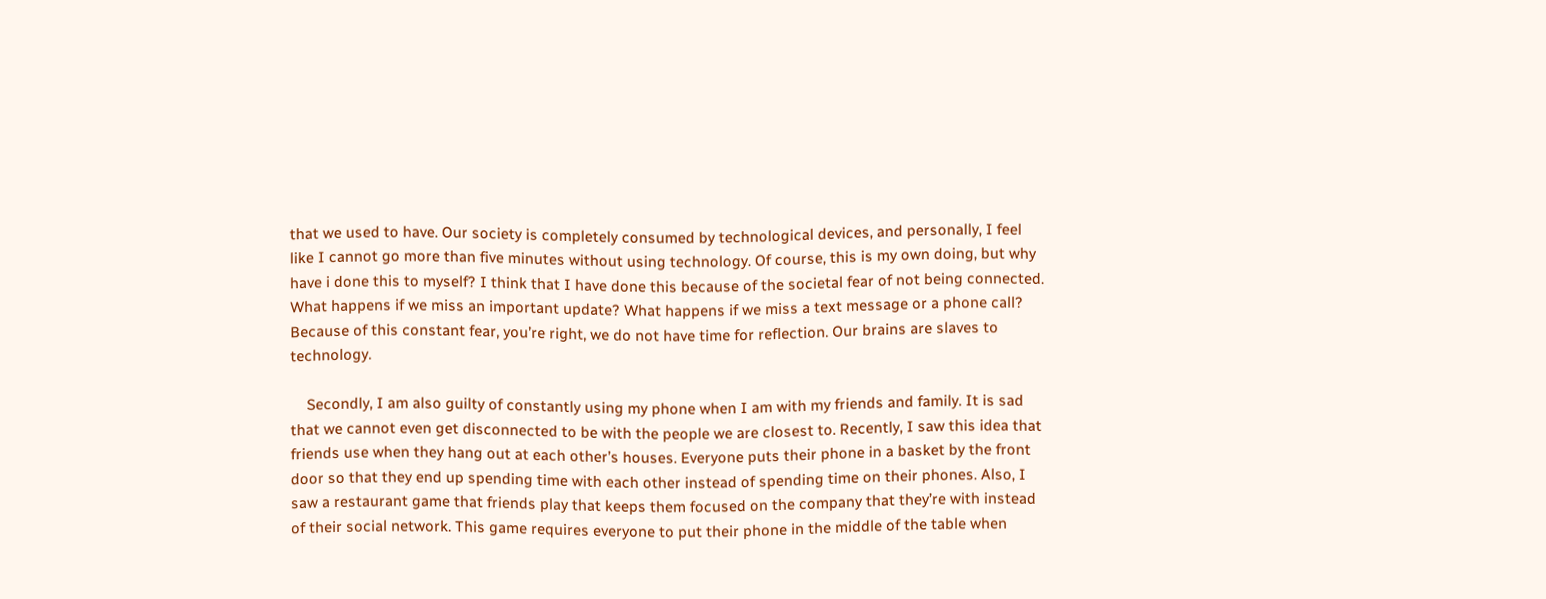that we used to have. Our society is completely consumed by technological devices, and personally, I feel like I cannot go more than five minutes without using technology. Of course, this is my own doing, but why have i done this to myself? I think that I have done this because of the societal fear of not being connected. What happens if we miss an important update? What happens if we miss a text message or a phone call? Because of this constant fear, you’re right, we do not have time for reflection. Our brains are slaves to technology.

    Secondly, I am also guilty of constantly using my phone when I am with my friends and family. It is sad that we cannot even get disconnected to be with the people we are closest to. Recently, I saw this idea that friends use when they hang out at each other’s houses. Everyone puts their phone in a basket by the front door so that they end up spending time with each other instead of spending time on their phones. Also, I saw a restaurant game that friends play that keeps them focused on the company that they’re with instead of their social network. This game requires everyone to put their phone in the middle of the table when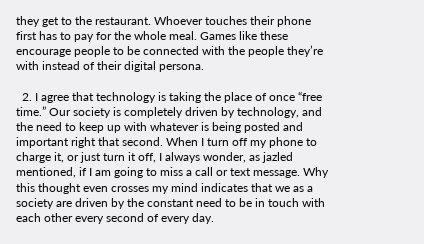they get to the restaurant. Whoever touches their phone first has to pay for the whole meal. Games like these encourage people to be connected with the people they’re with instead of their digital persona.

  2. I agree that technology is taking the place of once “free time.” Our society is completely driven by technology, and the need to keep up with whatever is being posted and important right that second. When I turn off my phone to charge it, or just turn it off, I always wonder, as jazled mentioned, if I am going to miss a call or text message. Why this thought even crosses my mind indicates that we as a society are driven by the constant need to be in touch with each other every second of every day.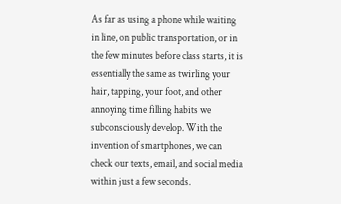As far as using a phone while waiting in line, on public transportation, or in the few minutes before class starts, it is essentially the same as twirling your hair, tapping, your foot, and other annoying time filling habits we subconsciously develop. With the invention of smartphones, we can check our texts, email, and social media within just a few seconds.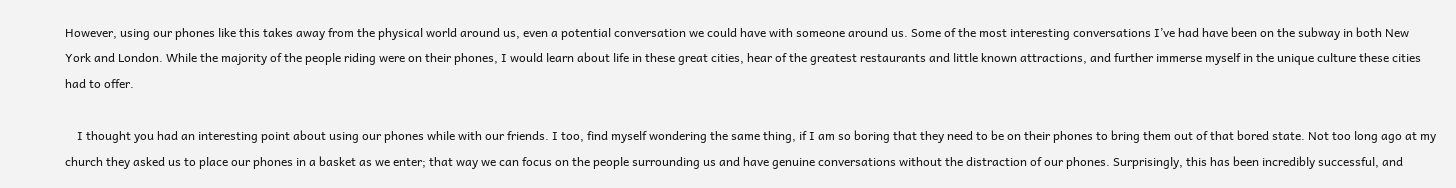However, using our phones like this takes away from the physical world around us, even a potential conversation we could have with someone around us. Some of the most interesting conversations I’ve had have been on the subway in both New York and London. While the majority of the people riding were on their phones, I would learn about life in these great cities, hear of the greatest restaurants and little known attractions, and further immerse myself in the unique culture these cities had to offer.

    I thought you had an interesting point about using our phones while with our friends. I too, find myself wondering the same thing, if I am so boring that they need to be on their phones to bring them out of that bored state. Not too long ago at my church they asked us to place our phones in a basket as we enter; that way we can focus on the people surrounding us and have genuine conversations without the distraction of our phones. Surprisingly, this has been incredibly successful, and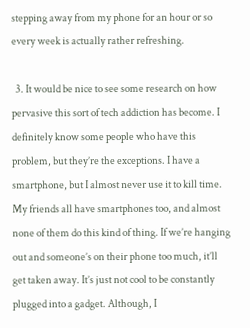stepping away from my phone for an hour or so every week is actually rather refreshing.

  3. It would be nice to see some research on how pervasive this sort of tech addiction has become. I definitely know some people who have this problem, but they’re the exceptions. I have a smartphone, but I almost never use it to kill time. My friends all have smartphones too, and almost none of them do this kind of thing. If we’re hanging out and someone’s on their phone too much, it’ll get taken away. It’s just not cool to be constantly plugged into a gadget. Although, I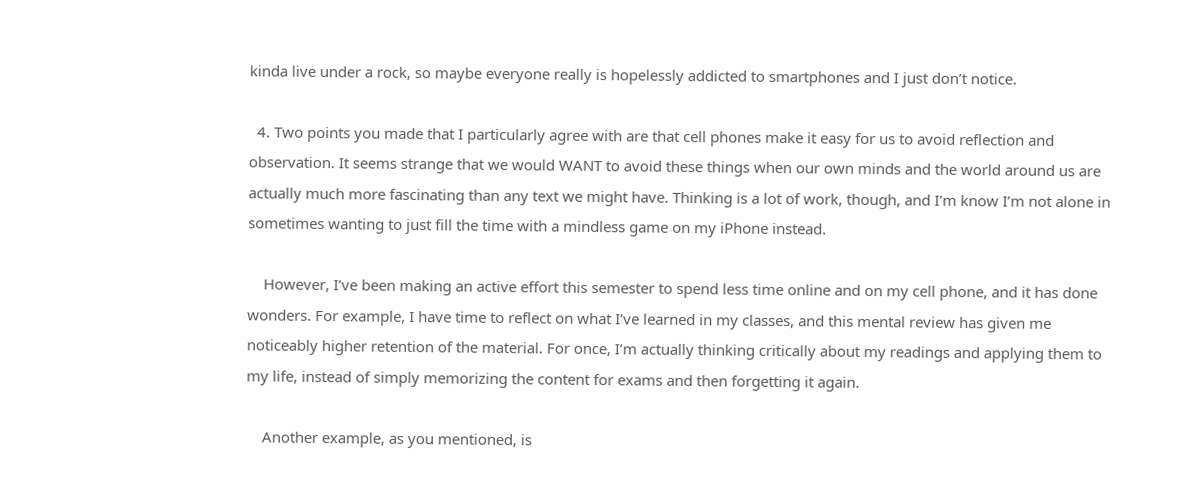kinda live under a rock, so maybe everyone really is hopelessly addicted to smartphones and I just don’t notice.

  4. Two points you made that I particularly agree with are that cell phones make it easy for us to avoid reflection and observation. It seems strange that we would WANT to avoid these things when our own minds and the world around us are actually much more fascinating than any text we might have. Thinking is a lot of work, though, and I’m know I’m not alone in sometimes wanting to just fill the time with a mindless game on my iPhone instead.

    However, I’ve been making an active effort this semester to spend less time online and on my cell phone, and it has done wonders. For example, I have time to reflect on what I’ve learned in my classes, and this mental review has given me noticeably higher retention of the material. For once, I’m actually thinking critically about my readings and applying them to my life, instead of simply memorizing the content for exams and then forgetting it again.

    Another example, as you mentioned, is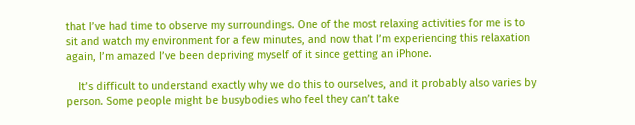that I’ve had time to observe my surroundings. One of the most relaxing activities for me is to sit and watch my environment for a few minutes, and now that I’m experiencing this relaxation again, I’m amazed I’ve been depriving myself of it since getting an iPhone.

    It’s difficult to understand exactly why we do this to ourselves, and it probably also varies by person. Some people might be busybodies who feel they can’t take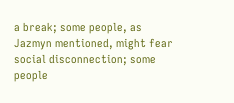a break; some people, as Jazmyn mentioned, might fear social disconnection; some people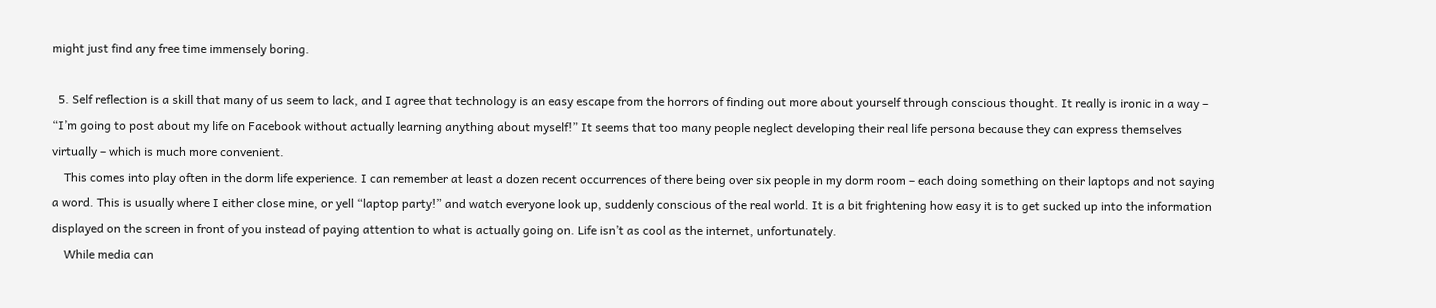might just find any free time immensely boring.

  5. Self reflection is a skill that many of us seem to lack, and I agree that technology is an easy escape from the horrors of finding out more about yourself through conscious thought. It really is ironic in a way – “I’m going to post about my life on Facebook without actually learning anything about myself!” It seems that too many people neglect developing their real life persona because they can express themselves virtually – which is much more convenient.
    This comes into play often in the dorm life experience. I can remember at least a dozen recent occurrences of there being over six people in my dorm room – each doing something on their laptops and not saying a word. This is usually where I either close mine, or yell “laptop party!” and watch everyone look up, suddenly conscious of the real world. It is a bit frightening how easy it is to get sucked up into the information displayed on the screen in front of you instead of paying attention to what is actually going on. Life isn’t as cool as the internet, unfortunately.
    While media can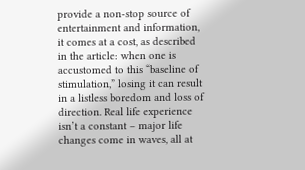provide a non-stop source of entertainment and information, it comes at a cost, as described in the article: when one is accustomed to this “baseline of stimulation,” losing it can result in a listless boredom and loss of direction. Real life experience isn’t a constant – major life changes come in waves, all at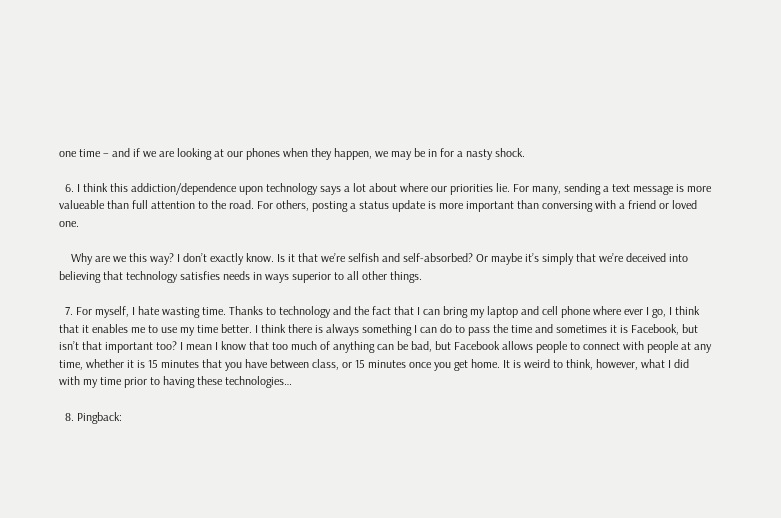one time – and if we are looking at our phones when they happen, we may be in for a nasty shock.

  6. I think this addiction/dependence upon technology says a lot about where our priorities lie. For many, sending a text message is more valueable than full attention to the road. For others, posting a status update is more important than conversing with a friend or loved one.

    Why are we this way? I don’t exactly know. Is it that we’re selfish and self-absorbed? Or maybe it’s simply that we’re deceived into believing that technology satisfies needs in ways superior to all other things.

  7. For myself, I hate wasting time. Thanks to technology and the fact that I can bring my laptop and cell phone where ever I go, I think that it enables me to use my time better. I think there is always something I can do to pass the time and sometimes it is Facebook, but isn’t that important too? I mean I know that too much of anything can be bad, but Facebook allows people to connect with people at any time, whether it is 15 minutes that you have between class, or 15 minutes once you get home. It is weird to think, however, what I did with my time prior to having these technologies…

  8. Pingback: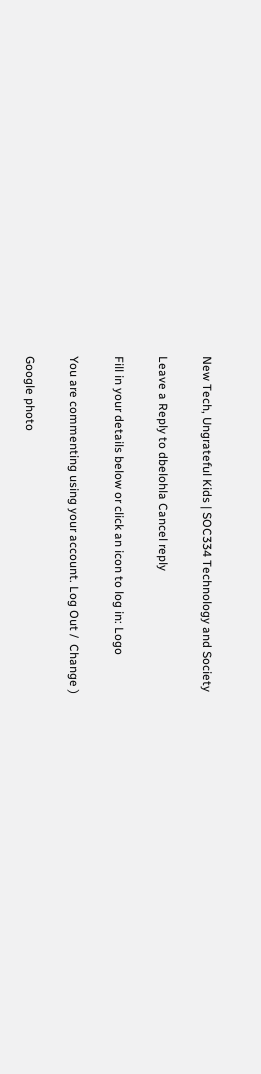New Tech, Ungrateful Kids | SOC334 Technology and Society

Leave a Reply to dbelohla Cancel reply

Fill in your details below or click an icon to log in: Logo

You are commenting using your account. Log Out /  Change )

Google photo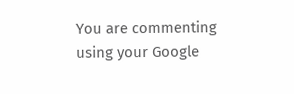You are commenting using your Google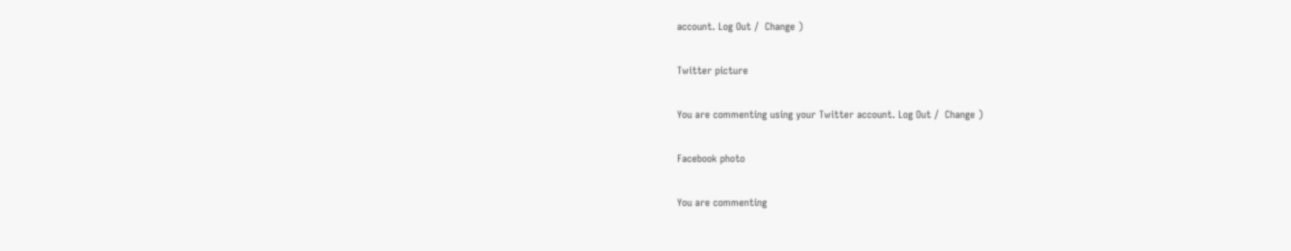account. Log Out /  Change )

Twitter picture

You are commenting using your Twitter account. Log Out /  Change )

Facebook photo

You are commenting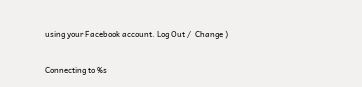using your Facebook account. Log Out /  Change )

Connecting to %s